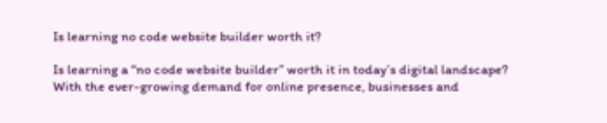Is learning no code website builder worth it?

Is learning a “no code website builder” worth it in today’s digital landscape? With the ever-growing demand for online presence, businesses and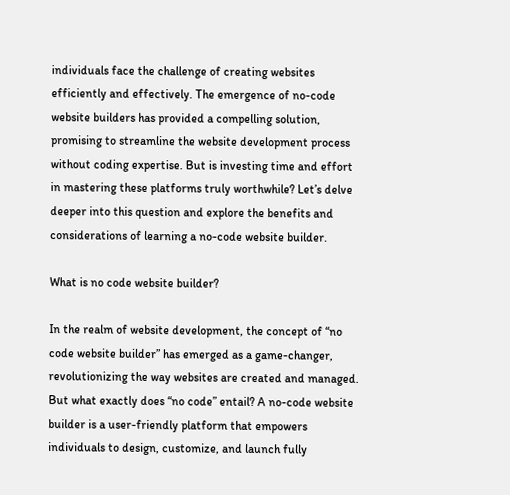individuals face the challenge of creating websites efficiently and effectively. The emergence of no-code website builders has provided a compelling solution, promising to streamline the website development process without coding expertise. But is investing time and effort in mastering these platforms truly worthwhile? Let’s delve deeper into this question and explore the benefits and considerations of learning a no-code website builder.

What is no code website builder?

In the realm of website development, the concept of “no code website builder” has emerged as a game-changer, revolutionizing the way websites are created and managed. But what exactly does “no code” entail? A no-code website builder is a user-friendly platform that empowers individuals to design, customize, and launch fully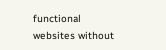functional websites without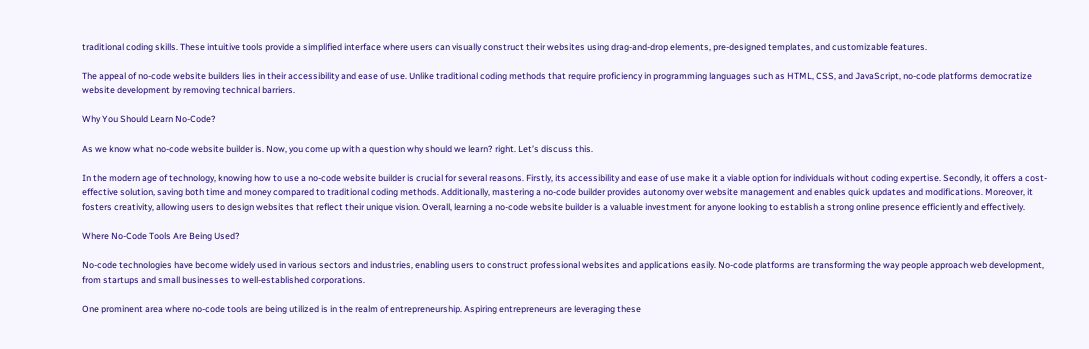traditional coding skills. These intuitive tools provide a simplified interface where users can visually construct their websites using drag-and-drop elements, pre-designed templates, and customizable features.

The appeal of no-code website builders lies in their accessibility and ease of use. Unlike traditional coding methods that require proficiency in programming languages such as HTML, CSS, and JavaScript, no-code platforms democratize website development by removing technical barriers.

Why You Should Learn No-Code?

As we know what no-code website builder is. Now, you come up with a question why should we learn? right. Let’s discuss this.

In the modern age of technology, knowing how to use a no-code website builder is crucial for several reasons. Firstly, its accessibility and ease of use make it a viable option for individuals without coding expertise. Secondly, it offers a cost-effective solution, saving both time and money compared to traditional coding methods. Additionally, mastering a no-code builder provides autonomy over website management and enables quick updates and modifications. Moreover, it fosters creativity, allowing users to design websites that reflect their unique vision. Overall, learning a no-code website builder is a valuable investment for anyone looking to establish a strong online presence efficiently and effectively.

Where No-Code Tools Are Being Used?

No-code technologies have become widely used in various sectors and industries, enabling users to construct professional websites and applications easily. No-code platforms are transforming the way people approach web development, from startups and small businesses to well-established corporations.

One prominent area where no-code tools are being utilized is in the realm of entrepreneurship. Aspiring entrepreneurs are leveraging these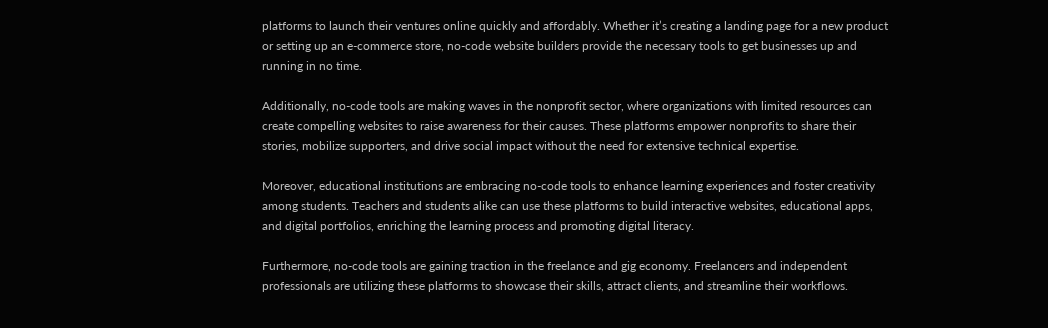platforms to launch their ventures online quickly and affordably. Whether it’s creating a landing page for a new product or setting up an e-commerce store, no-code website builders provide the necessary tools to get businesses up and running in no time.

Additionally, no-code tools are making waves in the nonprofit sector, where organizations with limited resources can create compelling websites to raise awareness for their causes. These platforms empower nonprofits to share their stories, mobilize supporters, and drive social impact without the need for extensive technical expertise.

Moreover, educational institutions are embracing no-code tools to enhance learning experiences and foster creativity among students. Teachers and students alike can use these platforms to build interactive websites, educational apps, and digital portfolios, enriching the learning process and promoting digital literacy.

Furthermore, no-code tools are gaining traction in the freelance and gig economy. Freelancers and independent professionals are utilizing these platforms to showcase their skills, attract clients, and streamline their workflows.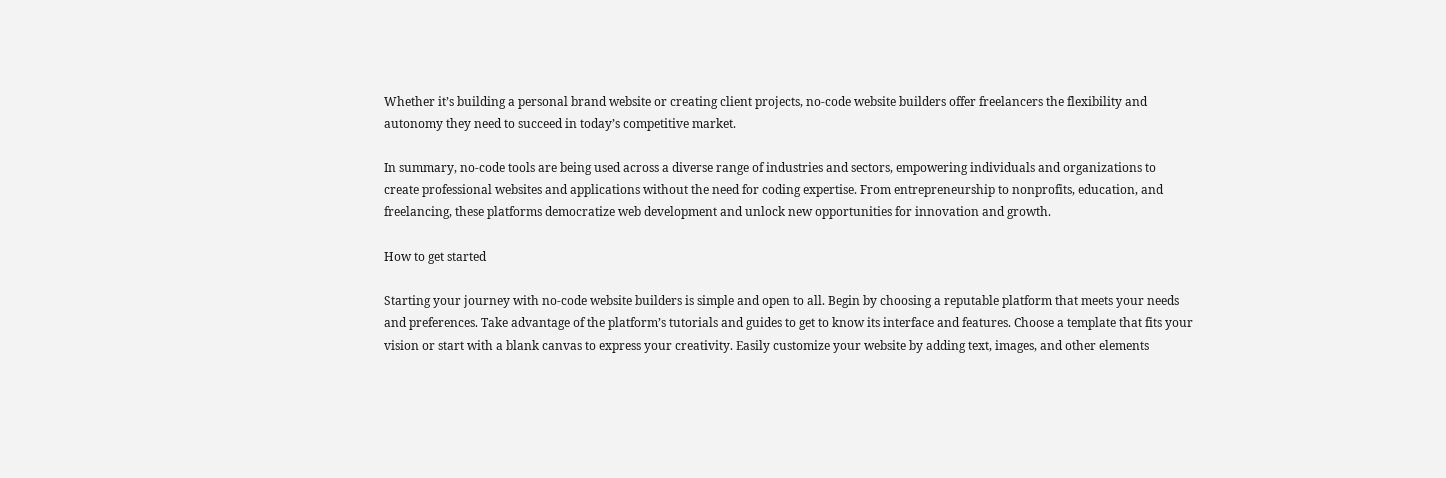Whether it’s building a personal brand website or creating client projects, no-code website builders offer freelancers the flexibility and autonomy they need to succeed in today’s competitive market.

In summary, no-code tools are being used across a diverse range of industries and sectors, empowering individuals and organizations to create professional websites and applications without the need for coding expertise. From entrepreneurship to nonprofits, education, and freelancing, these platforms democratize web development and unlock new opportunities for innovation and growth.

How to get started

Starting your journey with no-code website builders is simple and open to all. Begin by choosing a reputable platform that meets your needs and preferences. Take advantage of the platform’s tutorials and guides to get to know its interface and features. Choose a template that fits your vision or start with a blank canvas to express your creativity. Easily customize your website by adding text, images, and other elements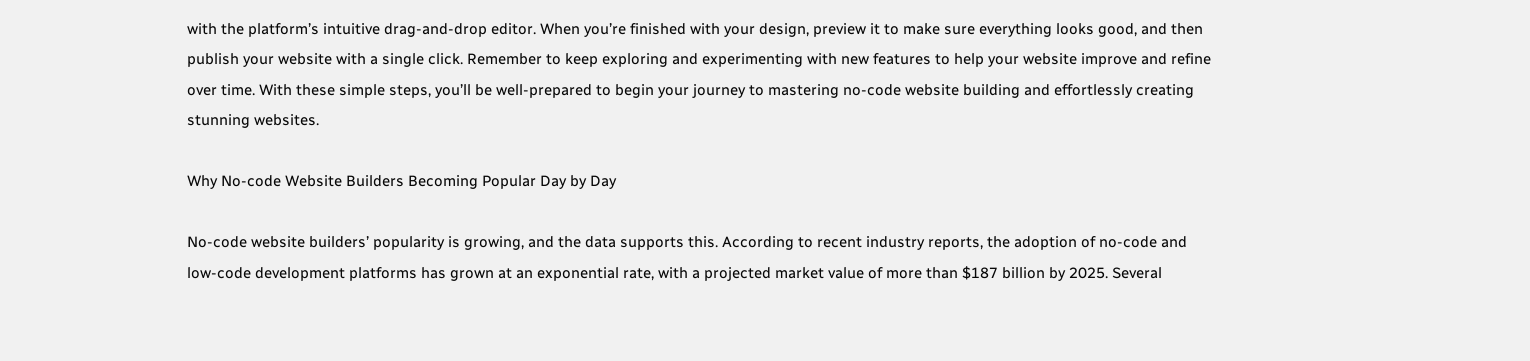with the platform’s intuitive drag-and-drop editor. When you’re finished with your design, preview it to make sure everything looks good, and then publish your website with a single click. Remember to keep exploring and experimenting with new features to help your website improve and refine over time. With these simple steps, you’ll be well-prepared to begin your journey to mastering no-code website building and effortlessly creating stunning websites.

Why No-code Website Builders Becoming Popular Day by Day

No-code website builders’ popularity is growing, and the data supports this. According to recent industry reports, the adoption of no-code and low-code development platforms has grown at an exponential rate, with a projected market value of more than $187 billion by 2025. Several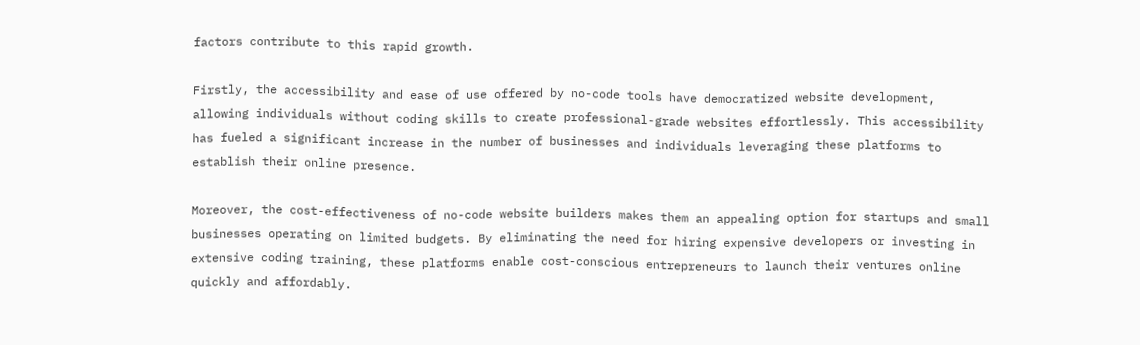factors contribute to this rapid growth.

Firstly, the accessibility and ease of use offered by no-code tools have democratized website development, allowing individuals without coding skills to create professional-grade websites effortlessly. This accessibility has fueled a significant increase in the number of businesses and individuals leveraging these platforms to establish their online presence.

Moreover, the cost-effectiveness of no-code website builders makes them an appealing option for startups and small businesses operating on limited budgets. By eliminating the need for hiring expensive developers or investing in extensive coding training, these platforms enable cost-conscious entrepreneurs to launch their ventures online quickly and affordably.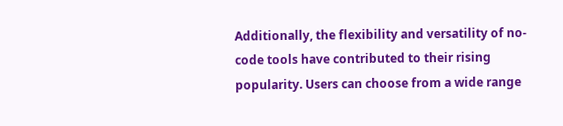Additionally, the flexibility and versatility of no-code tools have contributed to their rising popularity. Users can choose from a wide range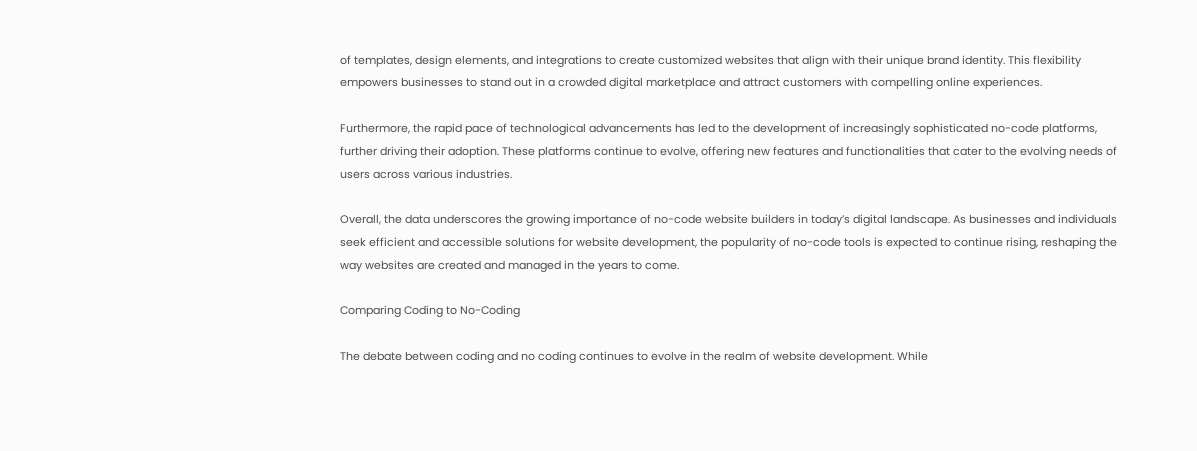of templates, design elements, and integrations to create customized websites that align with their unique brand identity. This flexibility empowers businesses to stand out in a crowded digital marketplace and attract customers with compelling online experiences.

Furthermore, the rapid pace of technological advancements has led to the development of increasingly sophisticated no-code platforms, further driving their adoption. These platforms continue to evolve, offering new features and functionalities that cater to the evolving needs of users across various industries.

Overall, the data underscores the growing importance of no-code website builders in today’s digital landscape. As businesses and individuals seek efficient and accessible solutions for website development, the popularity of no-code tools is expected to continue rising, reshaping the way websites are created and managed in the years to come.

Comparing Coding to No-Coding

The debate between coding and no coding continues to evolve in the realm of website development. While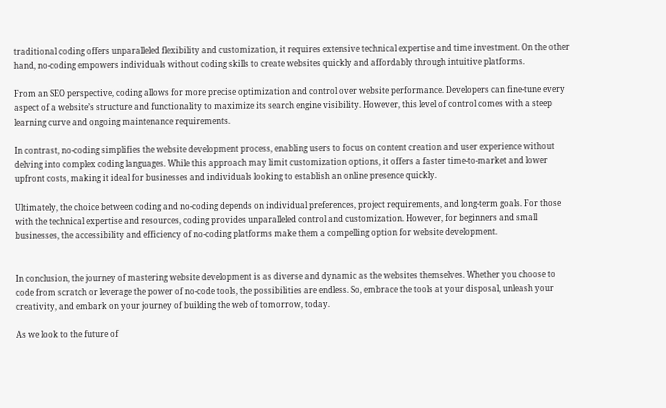traditional coding offers unparalleled flexibility and customization, it requires extensive technical expertise and time investment. On the other hand, no-coding empowers individuals without coding skills to create websites quickly and affordably through intuitive platforms.

From an SEO perspective, coding allows for more precise optimization and control over website performance. Developers can fine-tune every aspect of a website’s structure and functionality to maximize its search engine visibility. However, this level of control comes with a steep learning curve and ongoing maintenance requirements.

In contrast, no-coding simplifies the website development process, enabling users to focus on content creation and user experience without delving into complex coding languages. While this approach may limit customization options, it offers a faster time-to-market and lower upfront costs, making it ideal for businesses and individuals looking to establish an online presence quickly.

Ultimately, the choice between coding and no-coding depends on individual preferences, project requirements, and long-term goals. For those with the technical expertise and resources, coding provides unparalleled control and customization. However, for beginners and small businesses, the accessibility and efficiency of no-coding platforms make them a compelling option for website development.


In conclusion, the journey of mastering website development is as diverse and dynamic as the websites themselves. Whether you choose to code from scratch or leverage the power of no-code tools, the possibilities are endless. So, embrace the tools at your disposal, unleash your creativity, and embark on your journey of building the web of tomorrow, today.

As we look to the future of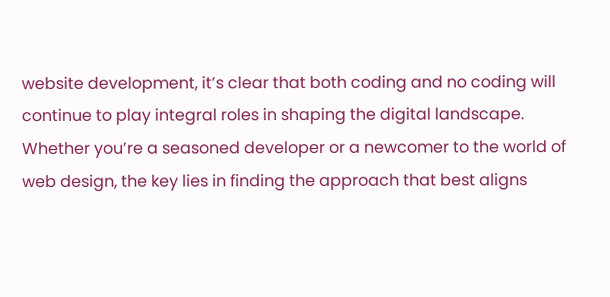website development, it’s clear that both coding and no coding will continue to play integral roles in shaping the digital landscape. Whether you’re a seasoned developer or a newcomer to the world of web design, the key lies in finding the approach that best aligns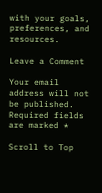with your goals, preferences, and resources.

Leave a Comment

Your email address will not be published. Required fields are marked *

Scroll to Top